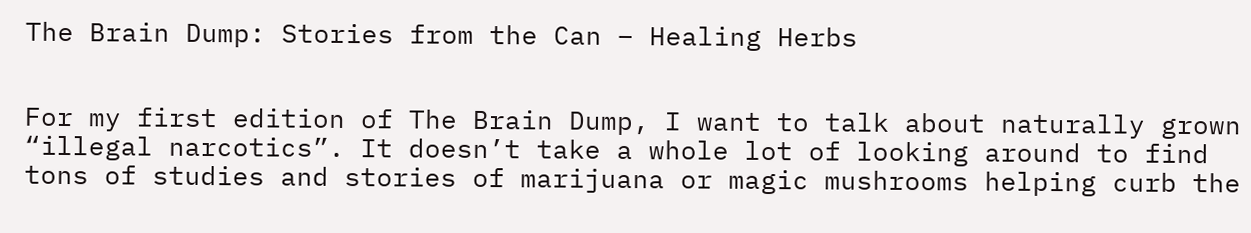The Brain Dump: Stories from the Can – Healing Herbs


For my first edition of The Brain Dump, I want to talk about naturally grown “illegal narcotics”. It doesn’t take a whole lot of looking around to find tons of studies and stories of marijuana or magic mushrooms helping curb the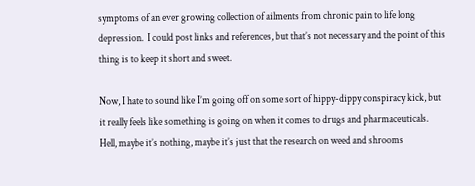symptoms of an ever growing collection of ailments from chronic pain to life long depression.  I could post links and references, but that’s not necessary and the point of this thing is to keep it short and sweet.

Now, I hate to sound like I’m going off on some sort of hippy-dippy conspiracy kick, but it really feels like something is going on when it comes to drugs and pharmaceuticals.  Hell, maybe it’s nothing, maybe it’s just that the research on weed and shrooms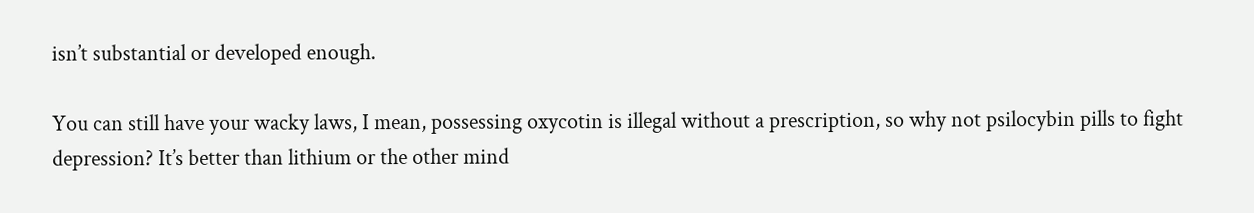isn’t substantial or developed enough.

You can still have your wacky laws, I mean, possessing oxycotin is illegal without a prescription, so why not psilocybin pills to fight depression? It’s better than lithium or the other mind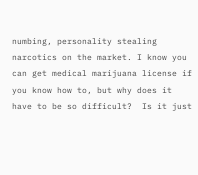numbing, personality stealing narcotics on the market. I know you can get medical marijuana license if you know how to, but why does it have to be so difficult?  Is it just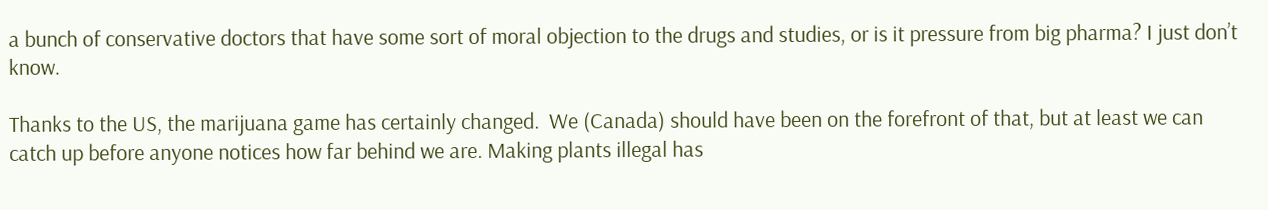a bunch of conservative doctors that have some sort of moral objection to the drugs and studies, or is it pressure from big pharma? I just don’t know.

Thanks to the US, the marijuana game has certainly changed.  We (Canada) should have been on the forefront of that, but at least we can catch up before anyone notices how far behind we are. Making plants illegal has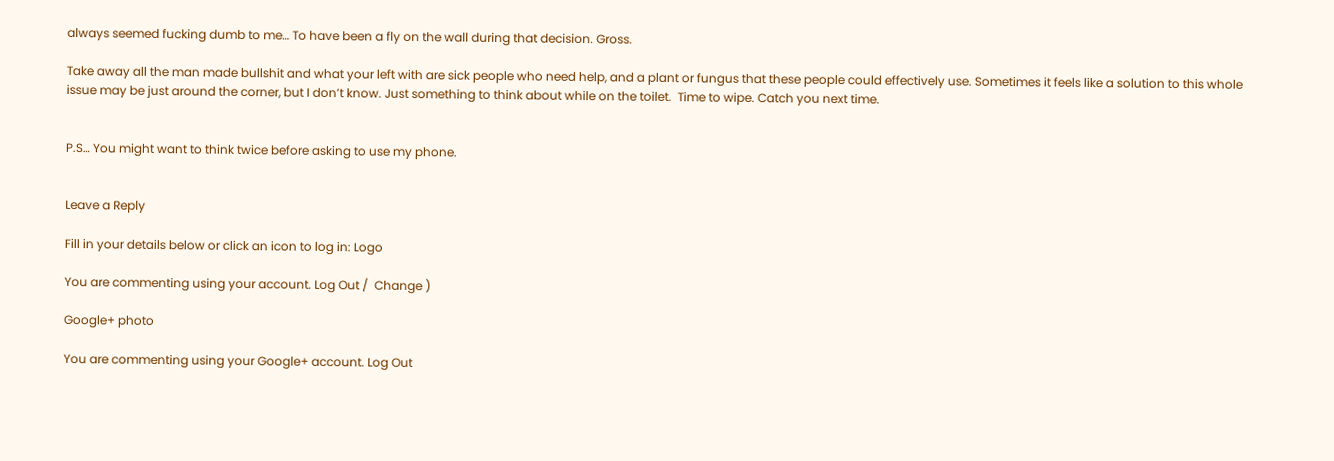always seemed fucking dumb to me… To have been a fly on the wall during that decision. Gross.

Take away all the man made bullshit and what your left with are sick people who need help, and a plant or fungus that these people could effectively use. Sometimes it feels like a solution to this whole issue may be just around the corner, but I don’t know. Just something to think about while on the toilet.  Time to wipe. Catch you next time.


P.S… You might want to think twice before asking to use my phone.


Leave a Reply

Fill in your details below or click an icon to log in: Logo

You are commenting using your account. Log Out /  Change )

Google+ photo

You are commenting using your Google+ account. Log Out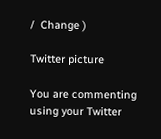/  Change )

Twitter picture

You are commenting using your Twitter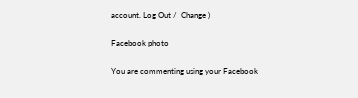account. Log Out /  Change )

Facebook photo

You are commenting using your Facebook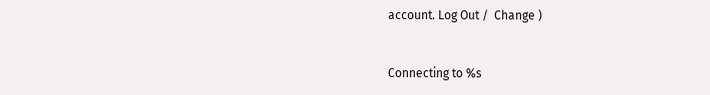account. Log Out /  Change )


Connecting to %s